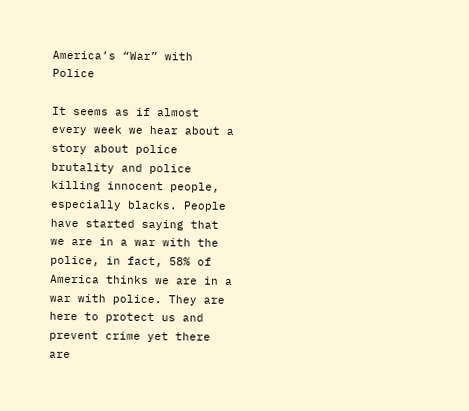America’s “War” with Police

It seems as if almost every week we hear about a story about police brutality and police killing innocent people, especially blacks. People have started saying that we are in a war with the police, in fact, 58% of America thinks we are in a war with police. They are here to protect us and prevent crime yet there are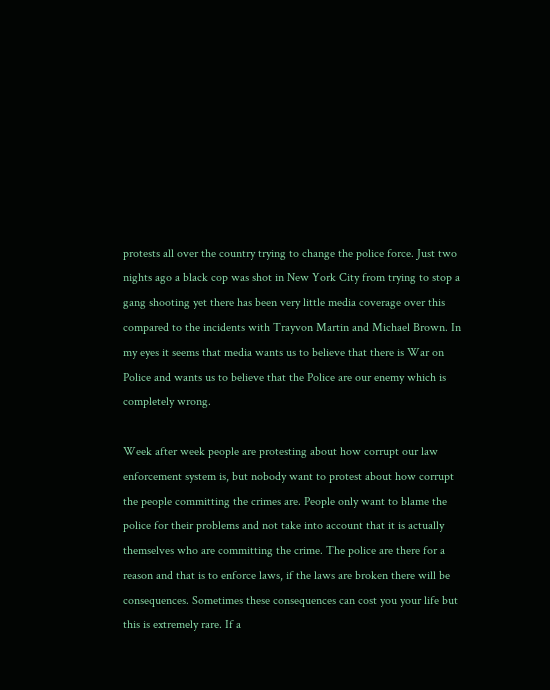protests all over the country trying to change the police force. Just two nights ago a black cop was shot in New York City from trying to stop a gang shooting yet there has been very little media coverage over this compared to the incidents with Trayvon Martin and Michael Brown. In my eyes it seems that media wants us to believe that there is War on Police and wants us to believe that the Police are our enemy which is completely wrong.

Week after week people are protesting about how corrupt our law enforcement system is, but nobody want to protest about how corrupt the people committing the crimes are. People only want to blame the police for their problems and not take into account that it is actually themselves who are committing the crime. The police are there for a reason and that is to enforce laws, if the laws are broken there will be consequences. Sometimes these consequences can cost you your life but this is extremely rare. If a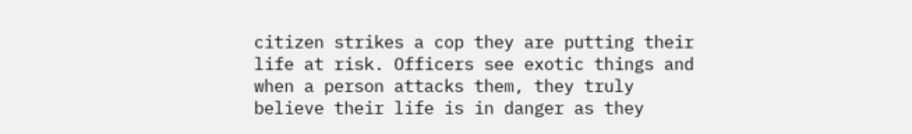citizen strikes a cop they are putting their life at risk. Officers see exotic things and when a person attacks them, they truly believe their life is in danger as they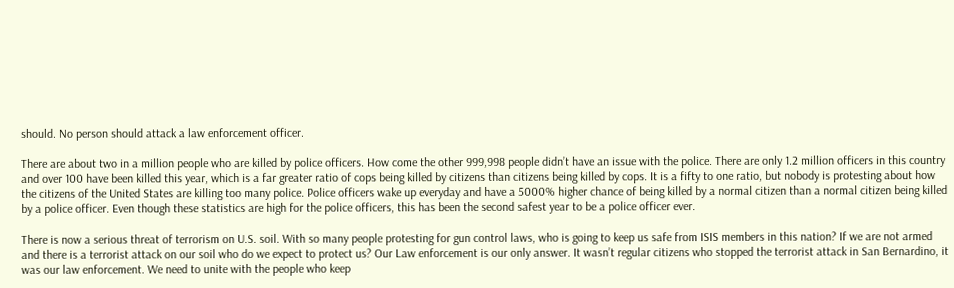should. No person should attack a law enforcement officer.

There are about two in a million people who are killed by police officers. How come the other 999,998 people didn’t have an issue with the police. There are only 1.2 million officers in this country and over 100 have been killed this year, which is a far greater ratio of cops being killed by citizens than citizens being killed by cops. It is a fifty to one ratio, but nobody is protesting about how the citizens of the United States are killing too many police. Police officers wake up everyday and have a 5000% higher chance of being killed by a normal citizen than a normal citizen being killed by a police officer. Even though these statistics are high for the police officers, this has been the second safest year to be a police officer ever.

There is now a serious threat of terrorism on U.S. soil. With so many people protesting for gun control laws, who is going to keep us safe from ISIS members in this nation? If we are not armed and there is a terrorist attack on our soil who do we expect to protect us? Our Law enforcement is our only answer. It wasn’t regular citizens who stopped the terrorist attack in San Bernardino, it was our law enforcement. We need to unite with the people who keep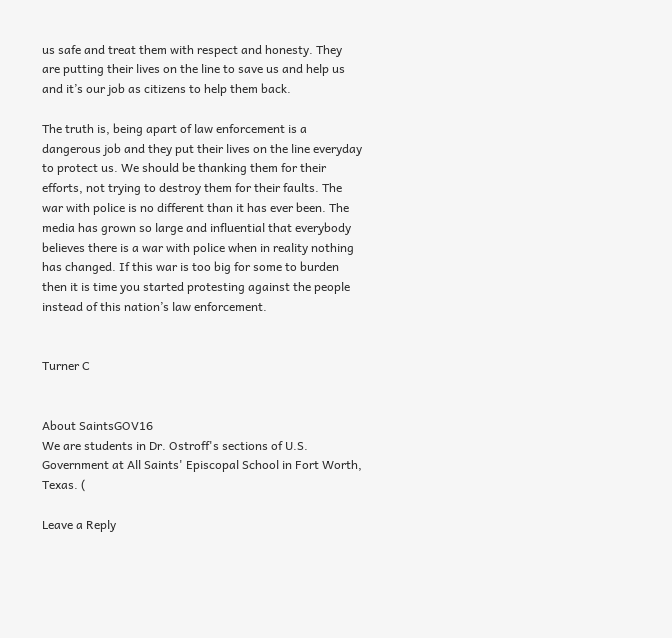us safe and treat them with respect and honesty. They are putting their lives on the line to save us and help us and it’s our job as citizens to help them back.

The truth is, being apart of law enforcement is a dangerous job and they put their lives on the line everyday to protect us. We should be thanking them for their efforts, not trying to destroy them for their faults. The war with police is no different than it has ever been. The media has grown so large and influential that everybody believes there is a war with police when in reality nothing has changed. If this war is too big for some to burden then it is time you started protesting against the people instead of this nation’s law enforcement.


Turner C


About SaintsGOV16
We are students in Dr. Ostroff's sections of U.S. Government at All Saints' Episcopal School in Fort Worth, Texas. (

Leave a Reply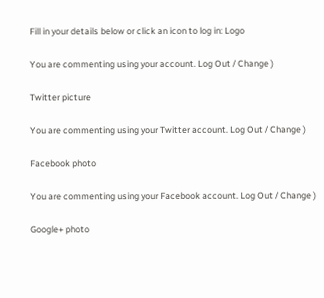Fill in your details below or click an icon to log in: Logo

You are commenting using your account. Log Out / Change )

Twitter picture

You are commenting using your Twitter account. Log Out / Change )

Facebook photo

You are commenting using your Facebook account. Log Out / Change )

Google+ photo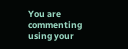You are commenting using your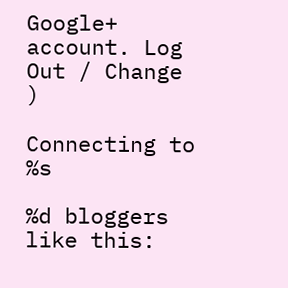Google+ account. Log Out / Change )

Connecting to %s

%d bloggers like this: